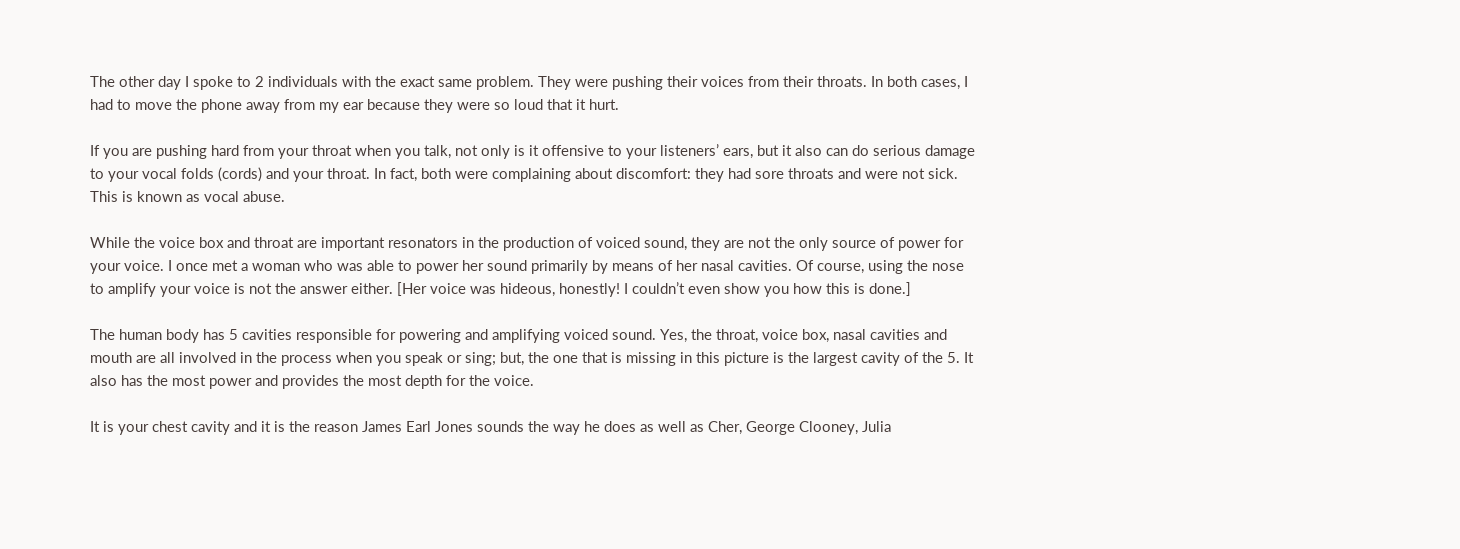The other day I spoke to 2 individuals with the exact same problem. They were pushing their voices from their throats. In both cases, I had to move the phone away from my ear because they were so loud that it hurt.

If you are pushing hard from your throat when you talk, not only is it offensive to your listeners’ ears, but it also can do serious damage to your vocal folds (cords) and your throat. In fact, both were complaining about discomfort: they had sore throats and were not sick. This is known as vocal abuse.

While the voice box and throat are important resonators in the production of voiced sound, they are not the only source of power for your voice. I once met a woman who was able to power her sound primarily by means of her nasal cavities. Of course, using the nose to amplify your voice is not the answer either. [Her voice was hideous, honestly! I couldn’t even show you how this is done.]

The human body has 5 cavities responsible for powering and amplifying voiced sound. Yes, the throat, voice box, nasal cavities and mouth are all involved in the process when you speak or sing; but, the one that is missing in this picture is the largest cavity of the 5. It also has the most power and provides the most depth for the voice.

It is your chest cavity and it is the reason James Earl Jones sounds the way he does as well as Cher, George Clooney, Julia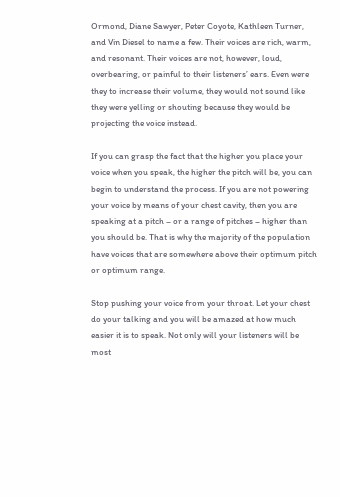Ormond, Diane Sawyer, Peter Coyote, Kathleen Turner, and Vin Diesel to name a few. Their voices are rich, warm, and resonant. Their voices are not, however, loud, overbearing, or painful to their listeners’ ears. Even were they to increase their volume, they would not sound like they were yelling or shouting because they would be projecting the voice instead.

If you can grasp the fact that the higher you place your voice when you speak, the higher the pitch will be, you can begin to understand the process. If you are not powering your voice by means of your chest cavity, then you are speaking at a pitch – or a range of pitches – higher than you should be. That is why the majority of the population have voices that are somewhere above their optimum pitch or optimum range.

Stop pushing your voice from your throat. Let your chest do your talking and you will be amazed at how much easier it is to speak. Not only will your listeners will be most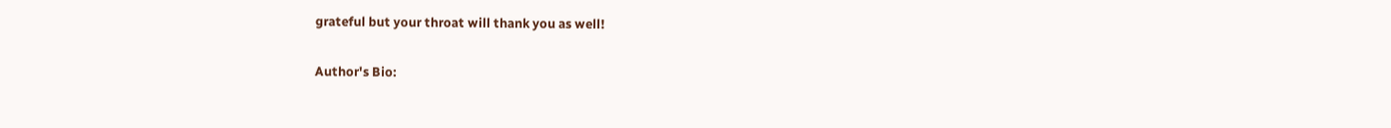grateful but your throat will thank you as well!

Author's Bio: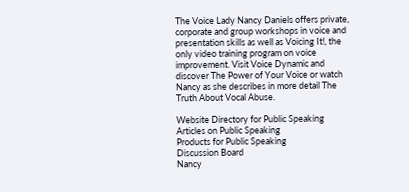The Voice Lady Nancy Daniels offers private, corporate and group workshops in voice and presentation skills as well as Voicing It!, the only video training program on voice improvement. Visit Voice Dynamic and discover The Power of Your Voice or watch Nancy as she describes in more detail The Truth About Vocal Abuse.

Website Directory for Public Speaking
Articles on Public Speaking
Products for Public Speaking
Discussion Board
Nancy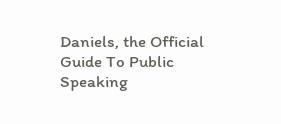Daniels, the Official Guide To Public Speaking